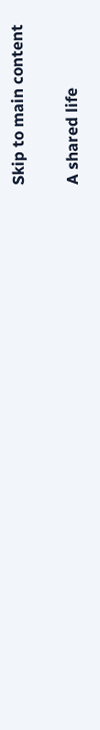Skip to main content

A shared life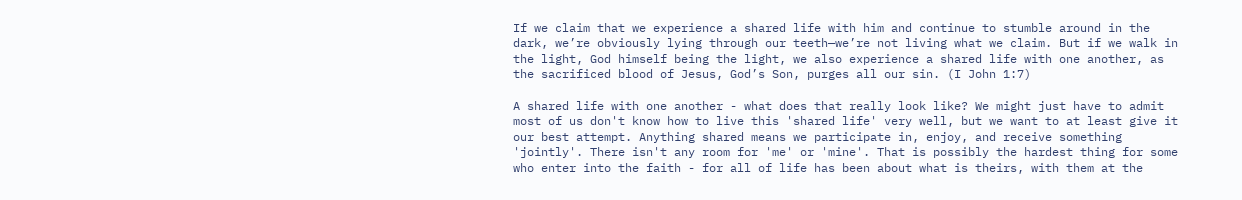If we claim that we experience a shared life with him and continue to stumble around in the dark, we’re obviously lying through our teeth—we’re not living what we claim. But if we walk in the light, God himself being the light, we also experience a shared life with one another, as the sacrificed blood of Jesus, God’s Son, purges all our sin. (I John 1:7)

A shared life with one another - what does that really look like? We might just have to admit most of us don't know how to live this 'shared life' very well, but we want to at least give it our best attempt. Anything shared means we participate in, enjoy, and receive something 'jointly'. There isn't any room for 'me' or 'mine'. That is possibly the hardest thing for some who enter into the faith - for all of life has been about what is theirs, with them at the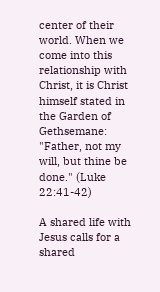center of their world. When we come into this relationship with Christ, it is Christ himself stated in the Garden of Gethsemane: "Father, not my will, but thine be done." (Luke 22:41-42)

A shared life with Jesus calls for a shared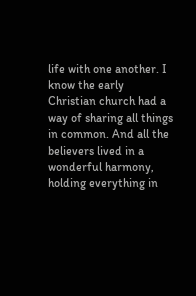life with one another. I know the early Christian church had a way of sharing all things in common. And all the believers lived in a wonderful harmony, holding everything in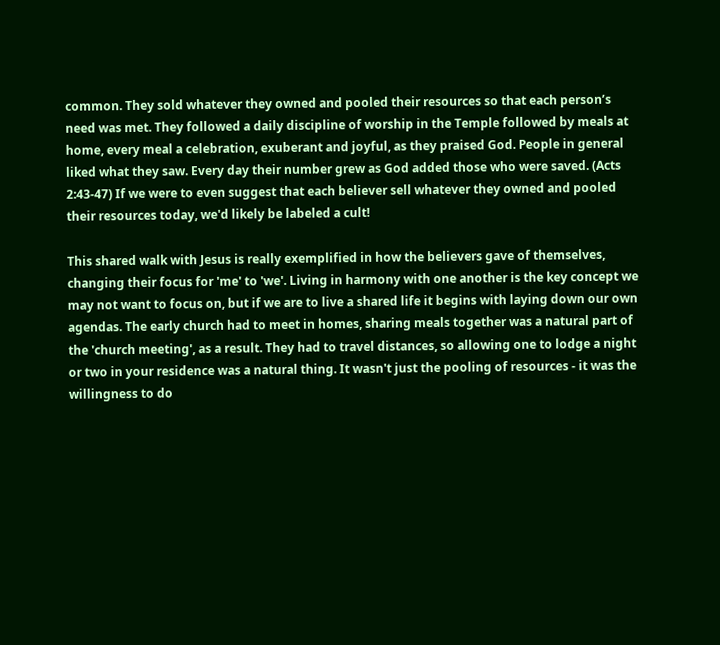common. They sold whatever they owned and pooled their resources so that each person’s need was met. They followed a daily discipline of worship in the Temple followed by meals at home, every meal a celebration, exuberant and joyful, as they praised God. People in general liked what they saw. Every day their number grew as God added those who were saved. (Acts 2:43-47) If we were to even suggest that each believer sell whatever they owned and pooled their resources today, we'd likely be labeled a cult!

This shared walk with Jesus is really exemplified in how the believers gave of themselves, changing their focus for 'me' to 'we'. Living in harmony with one another is the key concept we may not want to focus on, but if we are to live a shared life it begins with laying down our own agendas. The early church had to meet in homes, sharing meals together was a natural part of the 'church meeting', as a result. They had to travel distances, so allowing one to lodge a night or two in your residence was a natural thing. It wasn't just the pooling of resources - it was the willingness to do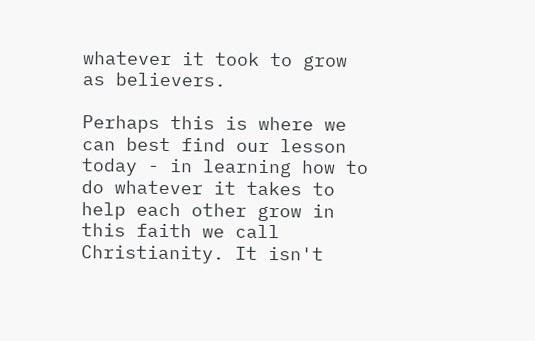whatever it took to grow as believers.

Perhaps this is where we can best find our lesson today - in learning how to do whatever it takes to help each other grow in this faith we call Christianity. It isn't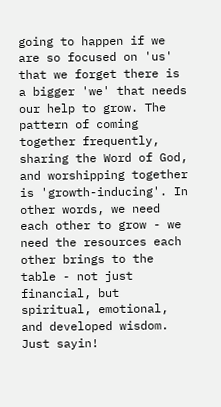going to happen if we are so focused on 'us' that we forget there is a bigger 'we' that needs our help to grow. The pattern of coming together frequently, sharing the Word of God, and worshipping together is 'growth-inducing'. In other words, we need each other to grow - we need the resources each other brings to the table - not just financial, but spiritual, emotional, and developed wisdom. Just sayin!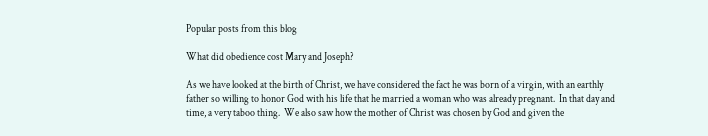Popular posts from this blog

What did obedience cost Mary and Joseph?

As we have looked at the birth of Christ, we have considered the fact he was born of a virgin, with an earthly father so willing to honor God with his life that he married a woman who was already pregnant.  In that day and time, a very taboo thing.  We also saw how the mother of Christ was chosen by God and given the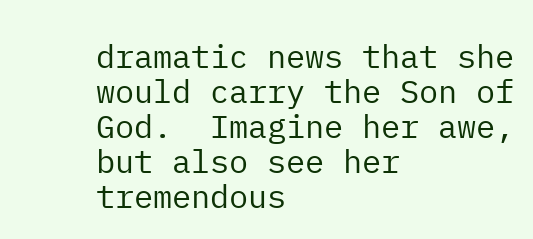dramatic news that she would carry the Son of God.  Imagine her awe, but also see her tremendous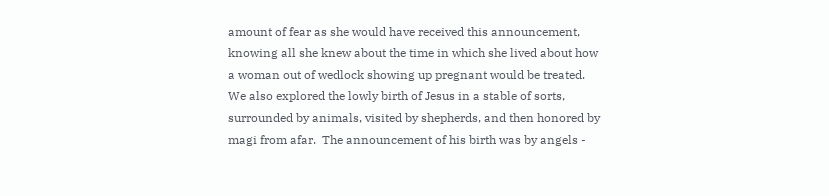amount of fear as she would have received this announcement, knowing all she knew about the time in which she lived about how a woman out of wedlock showing up pregnant would be treated.  We also explored the lowly birth of Jesus in a stable of sorts, surrounded by animals, visited by shepherds, and then honored by magi from afar.  The announcement of his birth was by angels -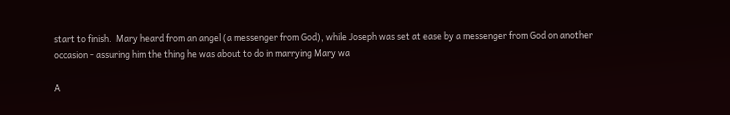start to finish.  Mary heard from an angel (a messenger from God), while Joseph was set at ease by a messenger from God on another occasion - assuring him the thing he was about to do in marrying Mary wa

A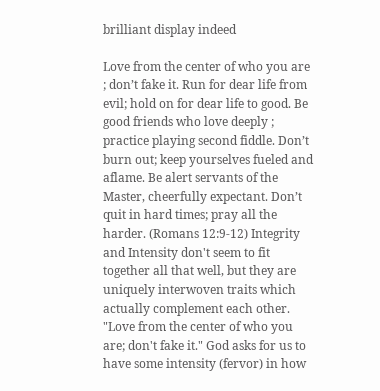brilliant display indeed

Love from the center of who you are ; don’t fake it. Run for dear life from evil; hold on for dear life to good. Be good friends who love deeply ; practice playing second fiddle. Don’t burn out; keep yourselves fueled and aflame. Be alert servants of the Master, cheerfully expectant. Don’t quit in hard times; pray all the harder. (Romans 12:9-12) Integrity and Intensity don't seem to fit together all that well, but they are uniquely interwoven traits which actually complement each other. "Love from the center of who you are; don't fake it." God asks for us to have some intensity (fervor) in how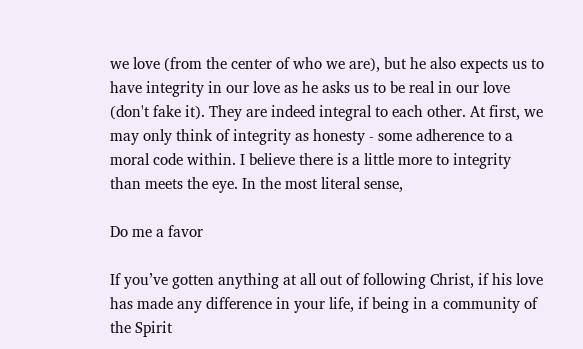we love (from the center of who we are), but he also expects us to have integrity in our love as he asks us to be real in our love (don't fake it). They are indeed integral to each other. At first, we may only think of integrity as honesty - some adherence to a moral code within. I believe there is a little more to integrity than meets the eye. In the most literal sense,

Do me a favor

If you’ve gotten anything at all out of following Christ, if his love has made any difference in your life, if being in a community of the Spirit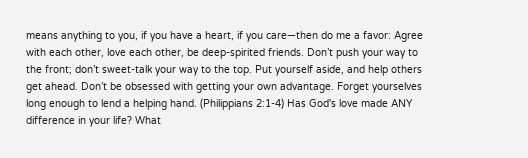means anything to you, if you have a heart, if you care—then do me a favor: Agree with each other, love each other, be deep-spirited friends. Don’t push your way to the front; don’t sweet-talk your way to the top. Put yourself aside, and help others get ahead. Don’t be obsessed with getting your own advantage. Forget yourselves long enough to lend a helping hand. (Philippians 2:1-4) Has God's love made ANY difference in your life? What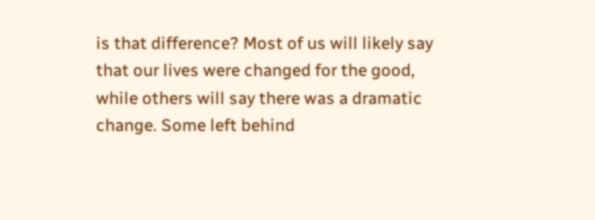is that difference? Most of us will likely say that our lives were changed for the good, while others will say there was a dramatic change. Some left behind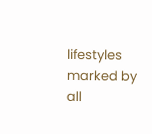lifestyles marked by all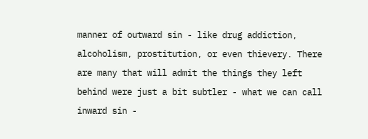manner of outward sin - like drug addiction, alcoholism, prostitution, or even thievery. There are many that will admit the things they left behind were just a bit subtler - what we can call inward sin -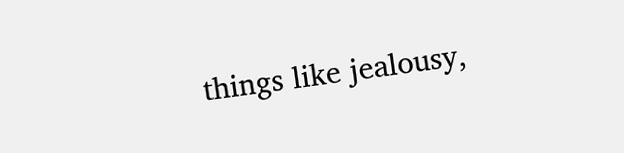things like jealousy,